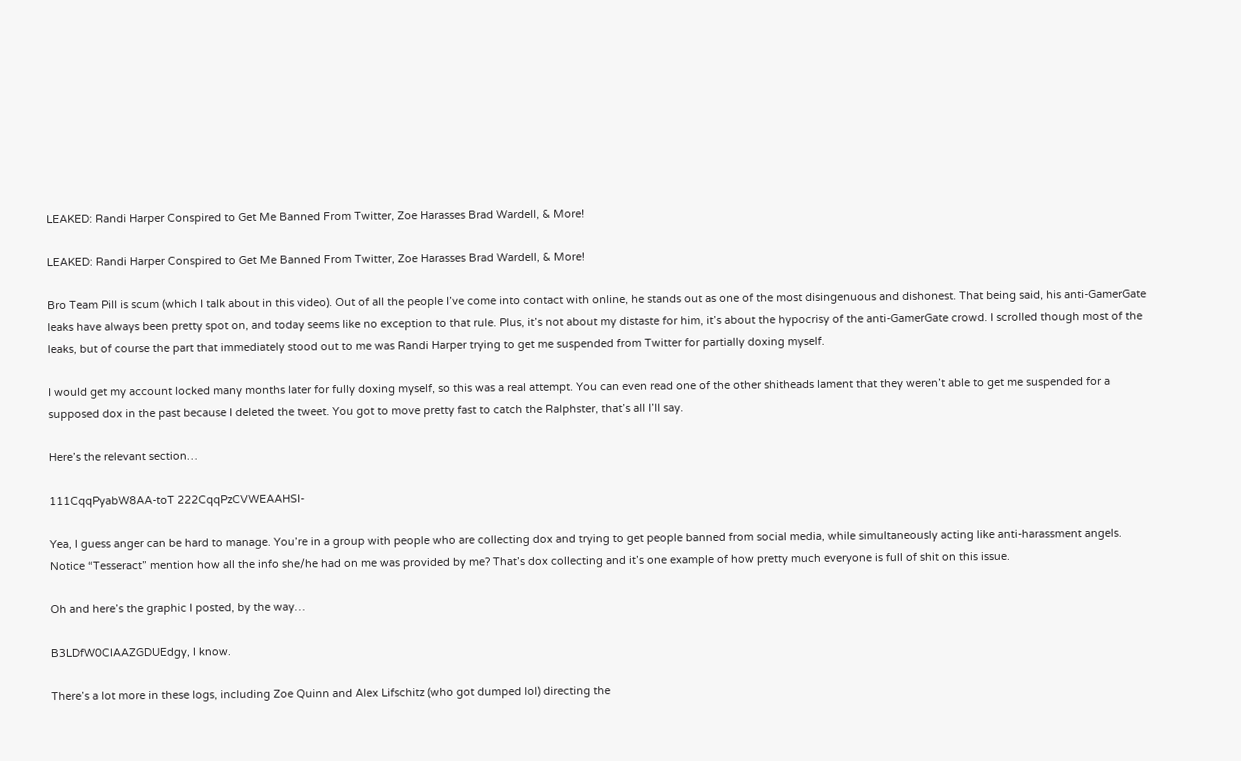LEAKED: Randi Harper Conspired to Get Me Banned From Twitter, Zoe Harasses Brad Wardell, & More!

LEAKED: Randi Harper Conspired to Get Me Banned From Twitter, Zoe Harasses Brad Wardell, & More!

Bro Team Pill is scum (which I talk about in this video). Out of all the people I’ve come into contact with online, he stands out as one of the most disingenuous and dishonest. That being said, his anti-GamerGate leaks have always been pretty spot on, and today seems like no exception to that rule. Plus, it’s not about my distaste for him, it’s about the hypocrisy of the anti-GamerGate crowd. I scrolled though most of the leaks, but of course the part that immediately stood out to me was Randi Harper trying to get me suspended from Twitter for partially doxing myself.

I would get my account locked many months later for fully doxing myself, so this was a real attempt. You can even read one of the other shitheads lament that they weren’t able to get me suspended for a supposed dox in the past because I deleted the tweet. You got to move pretty fast to catch the Ralphster, that’s all I’ll say.

Here’s the relevant section…

111CqqPyabW8AA-toT 222CqqPzCVWEAAHSI-

Yea, I guess anger can be hard to manage. You’re in a group with people who are collecting dox and trying to get people banned from social media, while simultaneously acting like anti-harassment angels. Notice “Tesseract” mention how all the info she/he had on me was provided by me? That’s dox collecting and it’s one example of how pretty much everyone is full of shit on this issue.

Oh and here’s the graphic I posted, by the way…

B3LDfW0CIAAZGDUEdgy, I know.

There’s a lot more in these logs, including Zoe Quinn and Alex Lifschitz (who got dumped lol) directing the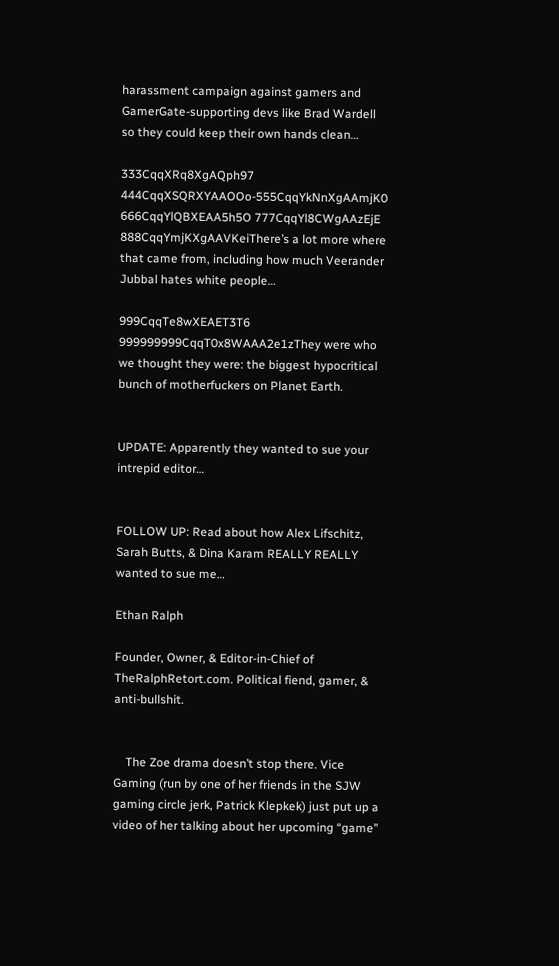harassment campaign against gamers and GamerGate-supporting devs like Brad Wardell so they could keep their own hands clean…

333CqqXRq8XgAQph97 444CqqXSQRXYAAOOo-555CqqYkNnXgAAmjK0 666CqqYlQBXEAA5h5O 777CqqYl8CWgAAzEjE 888CqqYmjKXgAAVKeiThere’s a lot more where that came from, including how much Veerander Jubbal hates white people…

999CqqTe8wXEAET3T6 999999999CqqT0x8WAAA2e1zThey were who we thought they were: the biggest hypocritical bunch of motherfuckers on Planet Earth.


UPDATE: Apparently they wanted to sue your intrepid editor…


FOLLOW UP: Read about how Alex Lifschitz, Sarah Butts, & Dina Karam REALLY REALLY wanted to sue me…

Ethan Ralph

Founder, Owner, & Editor-in-Chief of TheRalphRetort.com. Political fiend, gamer, & anti-bullshit.


    The Zoe drama doesn’t stop there. Vice Gaming (run by one of her friends in the SJW gaming circle jerk, Patrick Klepkek) just put up a video of her talking about her upcoming “game”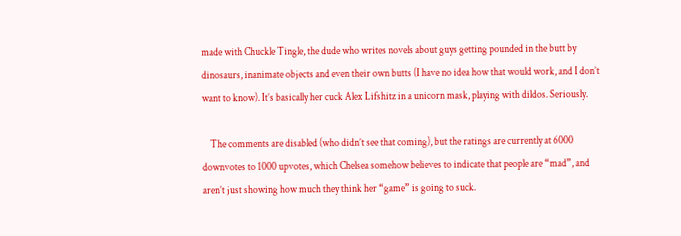made with Chuckle Tingle, the dude who writes novels about guys getting pounded in the butt by dinosaurs, inanimate objects and even their own butts (I have no idea how that would work, and I don’t want to know). It’s basically her cuck Alex Lifshitz in a unicorn mask, playing with dildos. Seriously.

    The comments are disabled (who didn’t see that coming), but the ratings are currently at 6000 downvotes to 1000 upvotes, which Chelsea somehow believes to indicate that people are “mad”, and aren’t just showing how much they think her “game” is going to suck.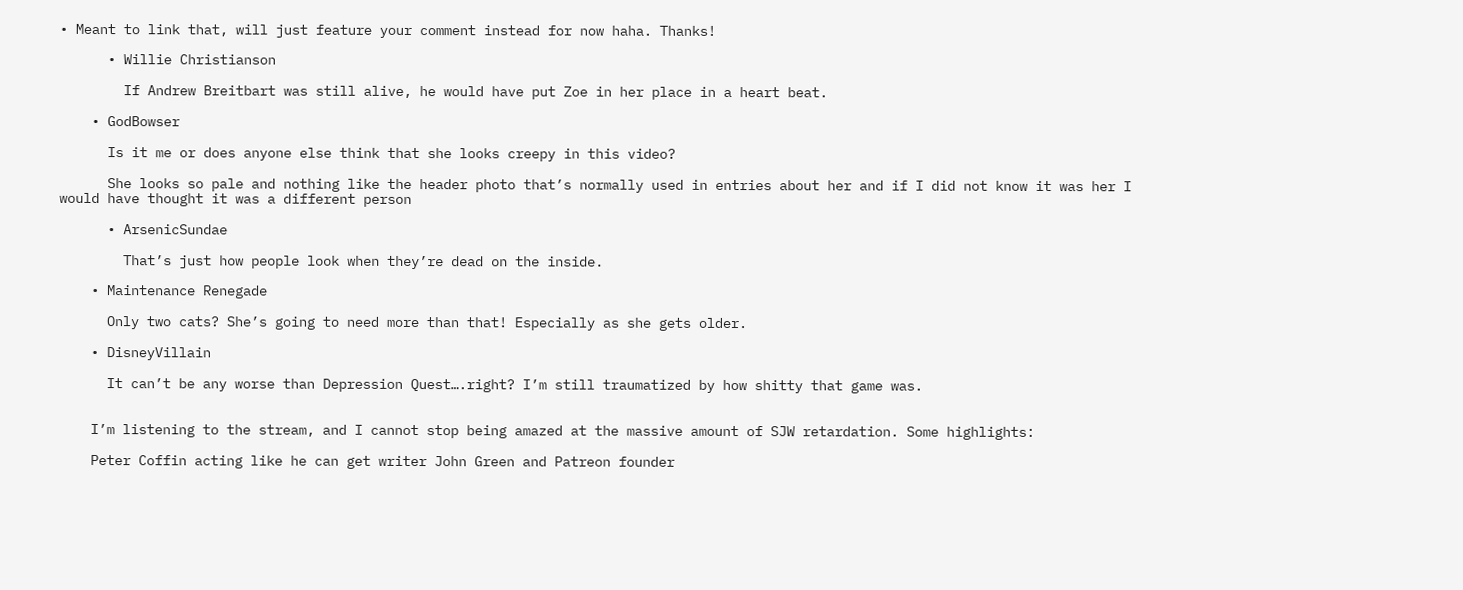• Meant to link that, will just feature your comment instead for now haha. Thanks!

      • Willie Christianson

        If Andrew Breitbart was still alive, he would have put Zoe in her place in a heart beat.

    • GodBowser

      Is it me or does anyone else think that she looks creepy in this video?

      She looks so pale and nothing like the header photo that’s normally used in entries about her and if I did not know it was her I would have thought it was a different person

      • ArsenicSundae

        That’s just how people look when they’re dead on the inside.

    • Maintenance Renegade

      Only two cats? She’s going to need more than that! Especially as she gets older.

    • DisneyVillain

      It can’t be any worse than Depression Quest….right? I’m still traumatized by how shitty that game was.


    I’m listening to the stream, and I cannot stop being amazed at the massive amount of SJW retardation. Some highlights:

    Peter Coffin acting like he can get writer John Green and Patreon founder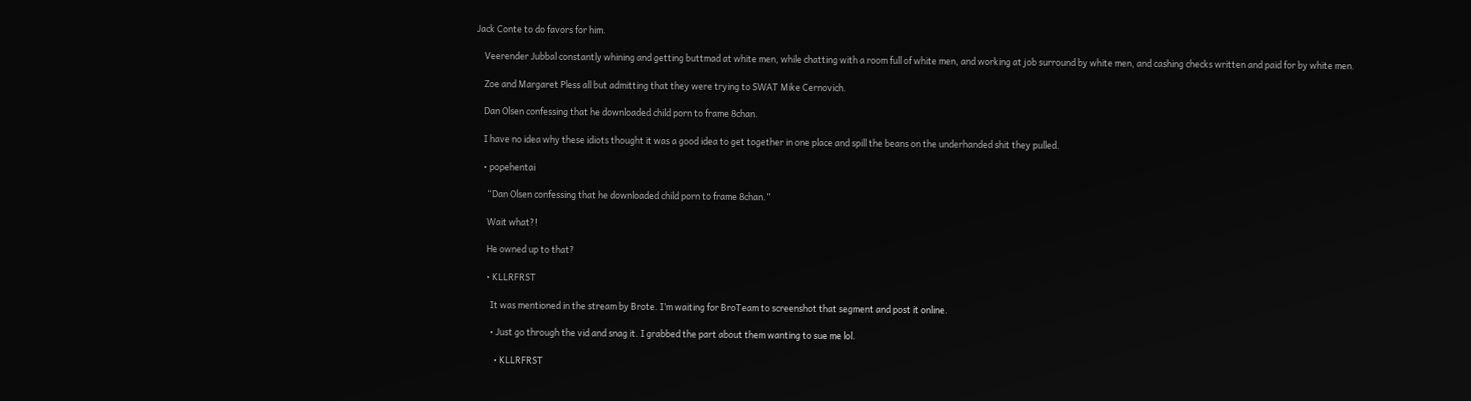Jack Conte to do favors for him.

    Veerender Jubbal constantly whining and getting buttmad at white men, while chatting with a room full of white men, and working at job surround by white men, and cashing checks written and paid for by white men.

    Zoe and Margaret Pless all but admitting that they were trying to SWAT Mike Cernovich.

    Dan Olsen confessing that he downloaded child porn to frame 8chan.

    I have no idea why these idiots thought it was a good idea to get together in one place and spill the beans on the underhanded shit they pulled.

    • popehentai

      “Dan Olsen confessing that he downloaded child porn to frame 8chan.”

      Wait what?!

      He owned up to that?

      • KLLRFRST

        It was mentioned in the stream by Brote. I’m waiting for BroTeam to screenshot that segment and post it online.

        • Just go through the vid and snag it. I grabbed the part about them wanting to sue me lol.

          • KLLRFRST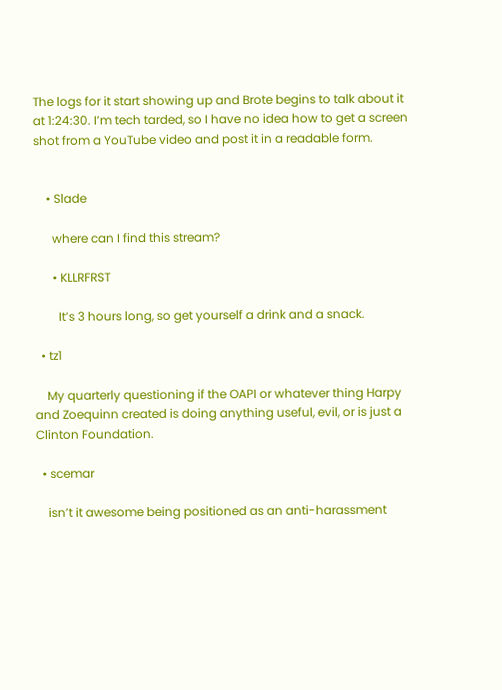The logs for it start showing up and Brote begins to talk about it at 1:24:30. I’m tech tarded, so I have no idea how to get a screen shot from a YouTube video and post it in a readable form.


    • Slade

      where can I find this stream?

      • KLLRFRST

        It’s 3 hours long, so get yourself a drink and a snack.

  • tz1

    My quarterly questioning if the OAPI or whatever thing Harpy and Zoequinn created is doing anything useful, evil, or is just a Clinton Foundation.

  • scemar

    isn’t it awesome being positioned as an anti-harassment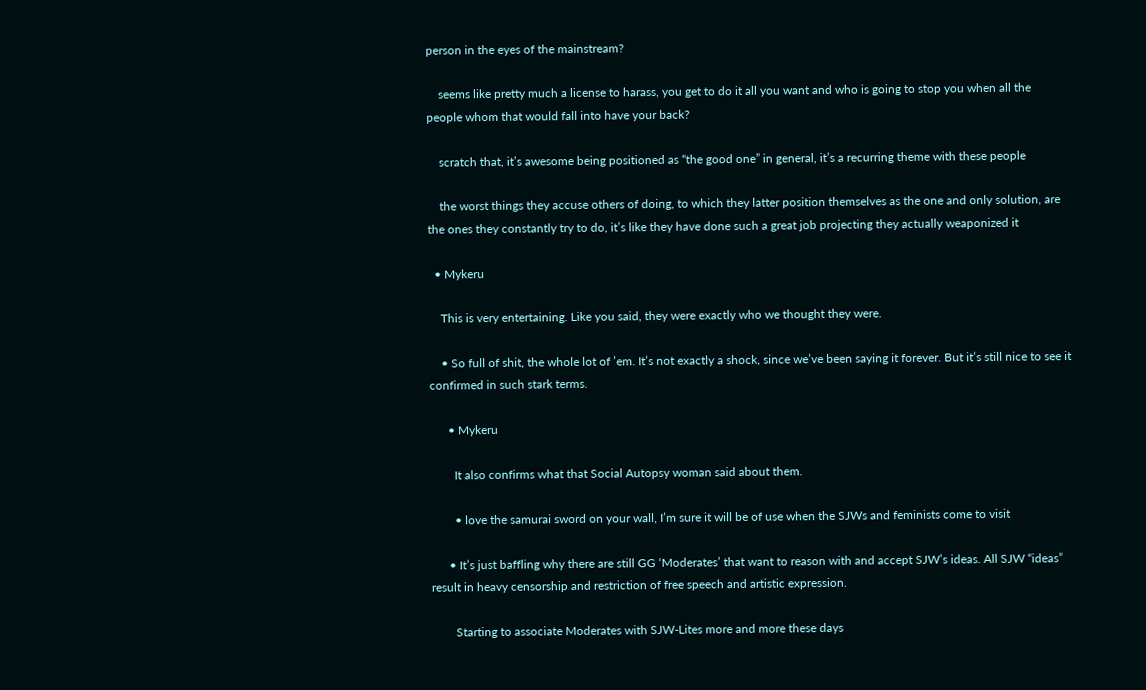person in the eyes of the mainstream?

    seems like pretty much a license to harass, you get to do it all you want and who is going to stop you when all the people whom that would fall into have your back?

    scratch that, it’s awesome being positioned as “the good one” in general, it’s a recurring theme with these people

    the worst things they accuse others of doing, to which they latter position themselves as the one and only solution, are the ones they constantly try to do, it’s like they have done such a great job projecting they actually weaponized it

  • Mykeru

    This is very entertaining. Like you said, they were exactly who we thought they were.

    • So full of shit, the whole lot of ’em. It’s not exactly a shock, since we’ve been saying it forever. But it’s still nice to see it confirmed in such stark terms.

      • Mykeru

        It also confirms what that Social Autopsy woman said about them.

        • love the samurai sword on your wall, I’m sure it will be of use when the SJWs and feminists come to visit

      • It’s just baffling why there are still GG ‘Moderates’ that want to reason with and accept SJW’s ideas. All SJW “ideas” result in heavy censorship and restriction of free speech and artistic expression.

        Starting to associate Moderates with SJW-Lites more and more these days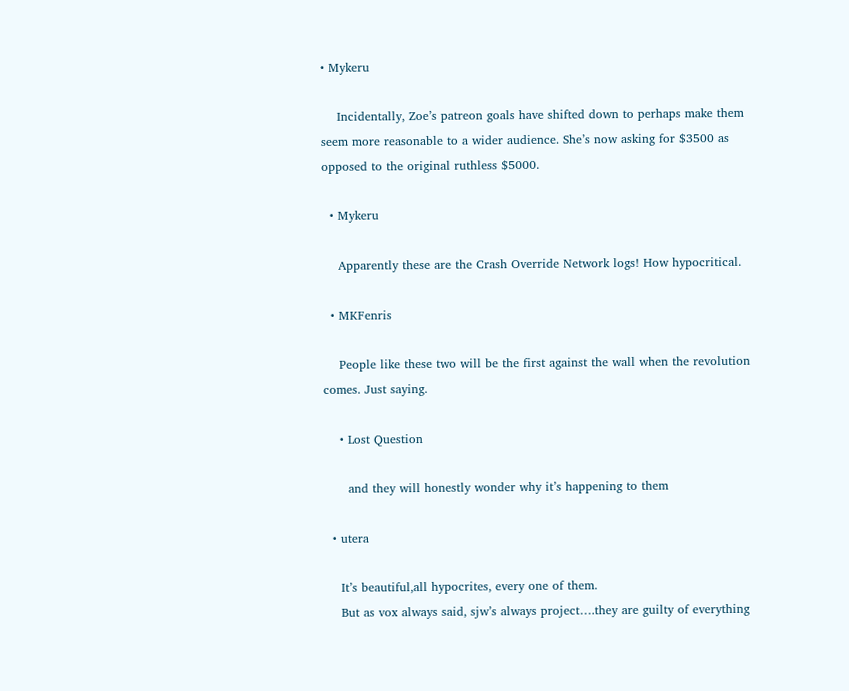• Mykeru

    Incidentally, Zoe’s patreon goals have shifted down to perhaps make them seem more reasonable to a wider audience. She’s now asking for $3500 as opposed to the original ruthless $5000.

  • Mykeru

    Apparently these are the Crash Override Network logs! How hypocritical.

  • MKFenris

    People like these two will be the first against the wall when the revolution comes. Just saying.

    • Lost Question

      and they will honestly wonder why it’s happening to them

  • utera

    It’s beautiful,all hypocrites, every one of them.
    But as vox always said, sjw’s always project….they are guilty of everything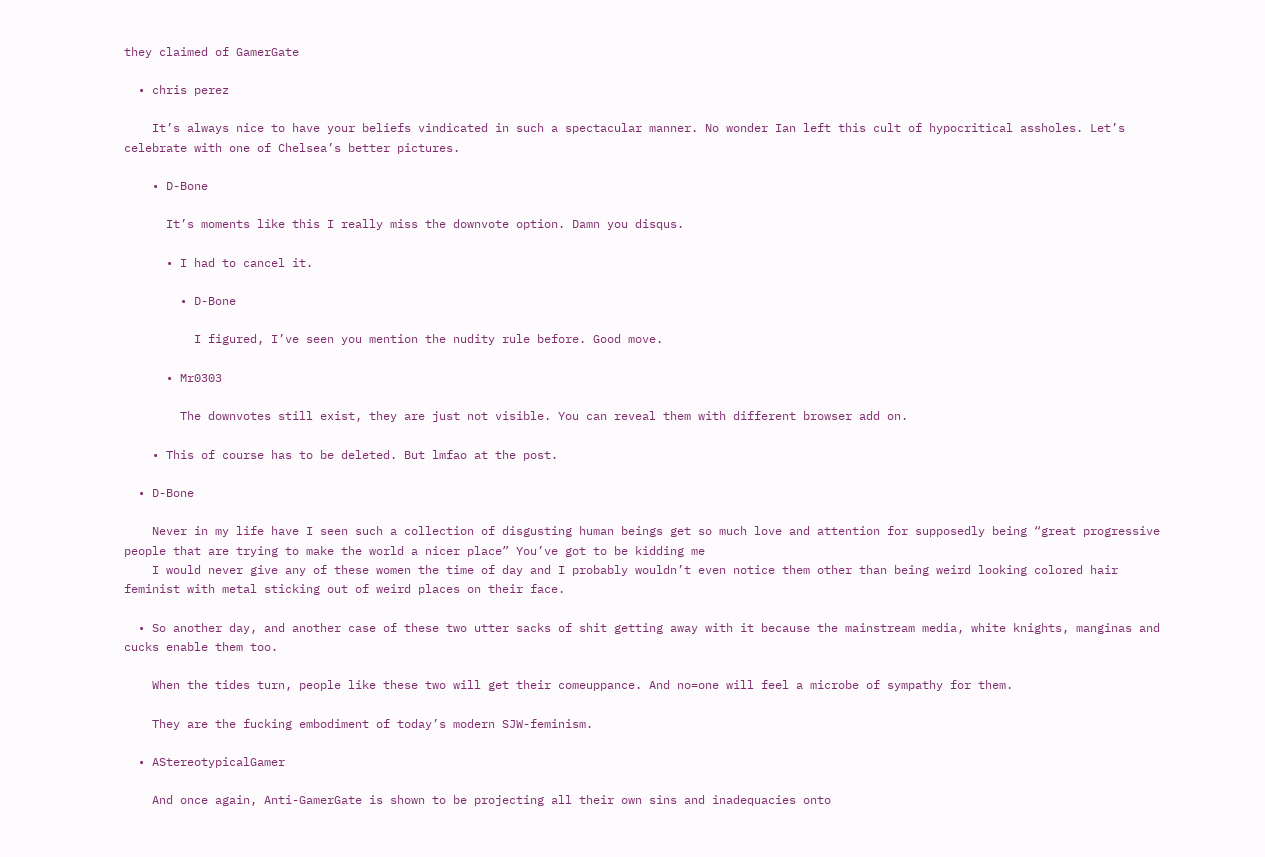they claimed of GamerGate

  • chris perez

    It’s always nice to have your beliefs vindicated in such a spectacular manner. No wonder Ian left this cult of hypocritical assholes. Let’s celebrate with one of Chelsea’s better pictures.

    • D-Bone

      It’s moments like this I really miss the downvote option. Damn you disqus.

      • I had to cancel it.

        • D-Bone

          I figured, I’ve seen you mention the nudity rule before. Good move.

      • Mr0303

        The downvotes still exist, they are just not visible. You can reveal them with different browser add on.

    • This of course has to be deleted. But lmfao at the post.

  • D-Bone

    Never in my life have I seen such a collection of disgusting human beings get so much love and attention for supposedly being “great progressive people that are trying to make the world a nicer place” You’ve got to be kidding me
    I would never give any of these women the time of day and I probably wouldn’t even notice them other than being weird looking colored hair feminist with metal sticking out of weird places on their face.

  • So another day, and another case of these two utter sacks of shit getting away with it because the mainstream media, white knights, manginas and cucks enable them too.

    When the tides turn, people like these two will get their comeuppance. And no=one will feel a microbe of sympathy for them.

    They are the fucking embodiment of today’s modern SJW-feminism.

  • AStereotypicalGamer

    And once again, Anti-GamerGate is shown to be projecting all their own sins and inadequacies onto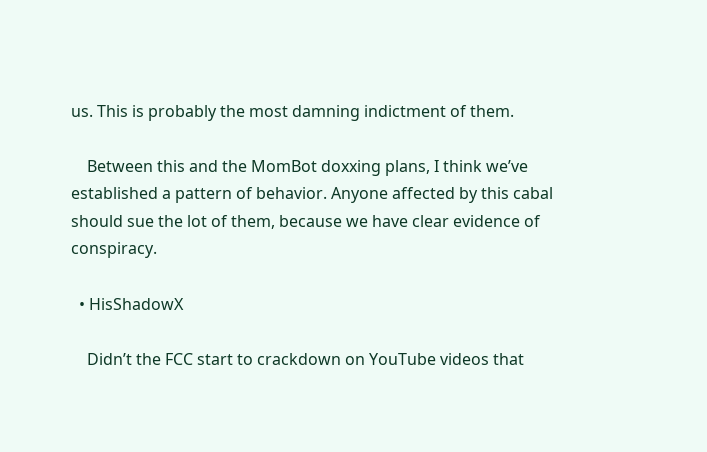us. This is probably the most damning indictment of them.

    Between this and the MomBot doxxing plans, I think we’ve established a pattern of behavior. Anyone affected by this cabal should sue the lot of them, because we have clear evidence of conspiracy.

  • HisShadowX

    Didn’t the FCC start to crackdown on YouTube videos that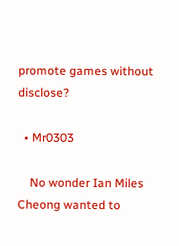promote games without disclose?

  • Mr0303

    No wonder Ian Miles Cheong wanted to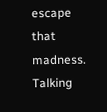escape that madness. Talking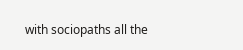with sociopaths all the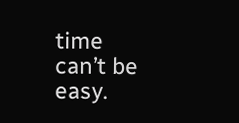time can’t be easy.